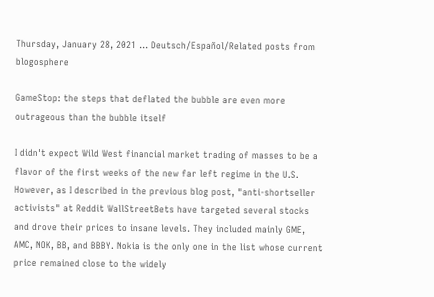Thursday, January 28, 2021 ... Deutsch/Español/Related posts from blogosphere

GameStop: the steps that deflated the bubble are even more outrageous than the bubble itself

I didn't expect Wild West financial market trading of masses to be a flavor of the first weeks of the new far left regime in the U.S. However, as I described in the previous blog post, "anti-shortseller activists" at Reddit WallStreetBets have targeted several stocks and drove their prices to insane levels. They included mainly GME, AMC, NOK, BB, and BBBY. Nokia is the only one in the list whose current price remained close to the widely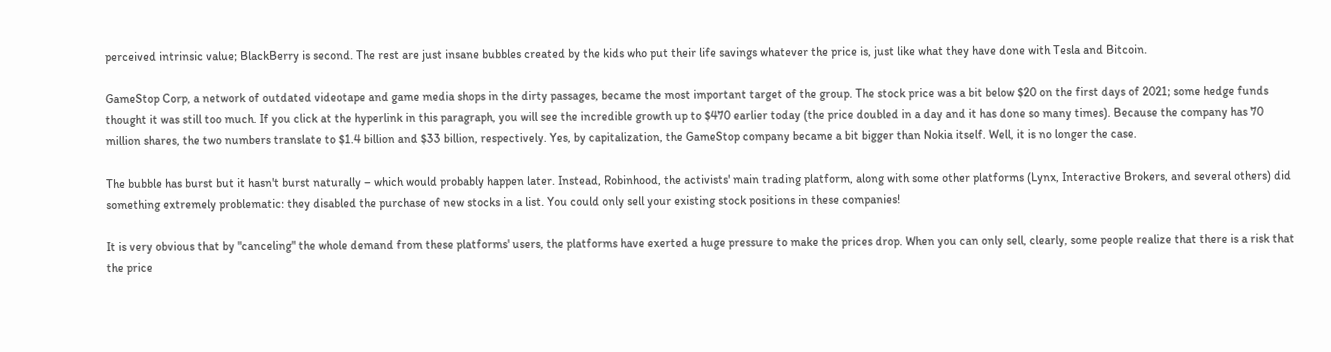perceived intrinsic value; BlackBerry is second. The rest are just insane bubbles created by the kids who put their life savings whatever the price is, just like what they have done with Tesla and Bitcoin.

GameStop Corp, a network of outdated videotape and game media shops in the dirty passages, became the most important target of the group. The stock price was a bit below $20 on the first days of 2021; some hedge funds thought it was still too much. If you click at the hyperlink in this paragraph, you will see the incredible growth up to $470 earlier today (the price doubled in a day and it has done so many times). Because the company has 70 million shares, the two numbers translate to $1.4 billion and $33 billion, respectively. Yes, by capitalization, the GameStop company became a bit bigger than Nokia itself. Well, it is no longer the case.

The bubble has burst but it hasn't burst naturally – which would probably happen later. Instead, Robinhood, the activists' main trading platform, along with some other platforms (Lynx, Interactive Brokers, and several others) did something extremely problematic: they disabled the purchase of new stocks in a list. You could only sell your existing stock positions in these companies!

It is very obvious that by "canceling" the whole demand from these platforms' users, the platforms have exerted a huge pressure to make the prices drop. When you can only sell, clearly, some people realize that there is a risk that the price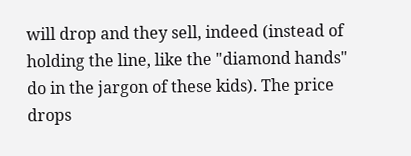will drop and they sell, indeed (instead of holding the line, like the "diamond hands" do in the jargon of these kids). The price drops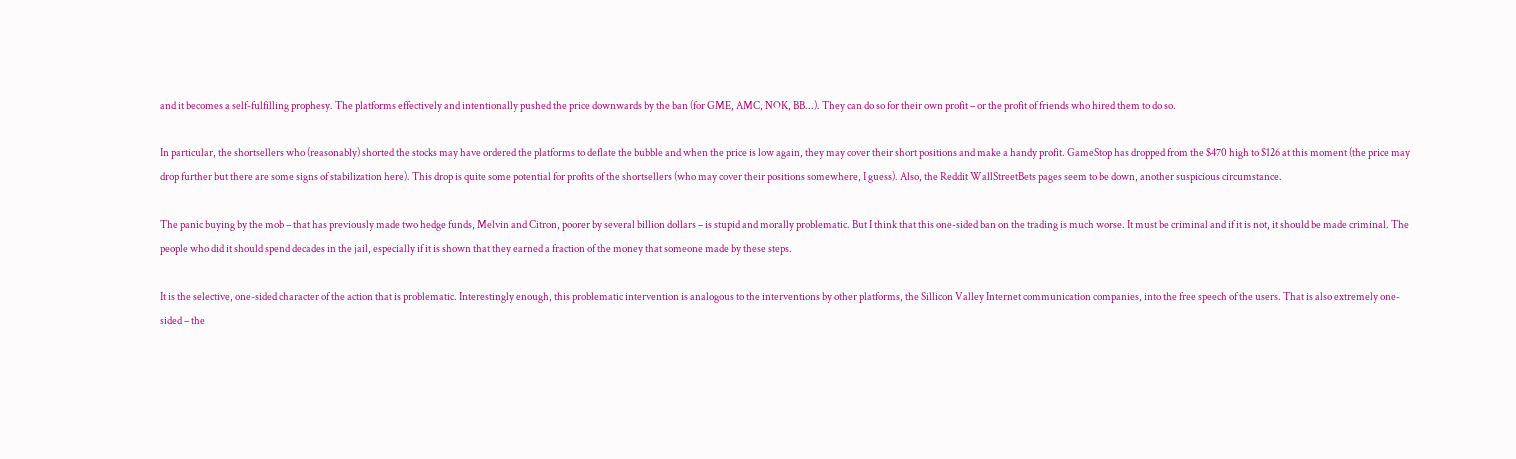and it becomes a self-fulfilling prophesy. The platforms effectively and intentionally pushed the price downwards by the ban (for GME, AMC, NOK, BB...). They can do so for their own profit – or the profit of friends who hired them to do so.

In particular, the shortsellers who (reasonably) shorted the stocks may have ordered the platforms to deflate the bubble and when the price is low again, they may cover their short positions and make a handy profit. GameStop has dropped from the $470 high to $126 at this moment (the price may drop further but there are some signs of stabilization here). This drop is quite some potential for profits of the shortsellers (who may cover their positions somewhere, I guess). Also, the Reddit WallStreetBets pages seem to be down, another suspicious circumstance.

The panic buying by the mob – that has previously made two hedge funds, Melvin and Citron, poorer by several billion dollars – is stupid and morally problematic. But I think that this one-sided ban on the trading is much worse. It must be criminal and if it is not, it should be made criminal. The people who did it should spend decades in the jail, especially if it is shown that they earned a fraction of the money that someone made by these steps.

It is the selective, one-sided character of the action that is problematic. Interestingly enough, this problematic intervention is analogous to the interventions by other platforms, the Sillicon Valley Internet communication companies, into the free speech of the users. That is also extremely one-sided – the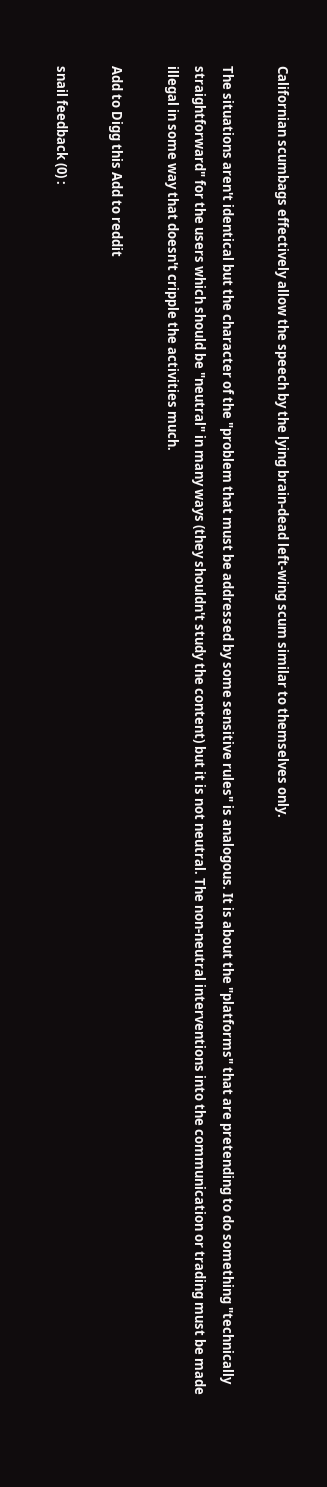Californian scumbags effectively allow the speech by the lying brain-dead left-wing scum similar to themselves only.

The situations aren't identical but the character of the "problem that must be addressed by some sensitive rules" is analogous. It is about the "platforms" that are pretending to do something "technically straightforward" for the users which should be "neutral" in many ways (they shouldn't study the content) but it is not neutral. The non-neutral interventions into the communication or trading must be made illegal in some way that doesn't cripple the activities much.

Add to Digg this Add to reddit

snail feedback (0) :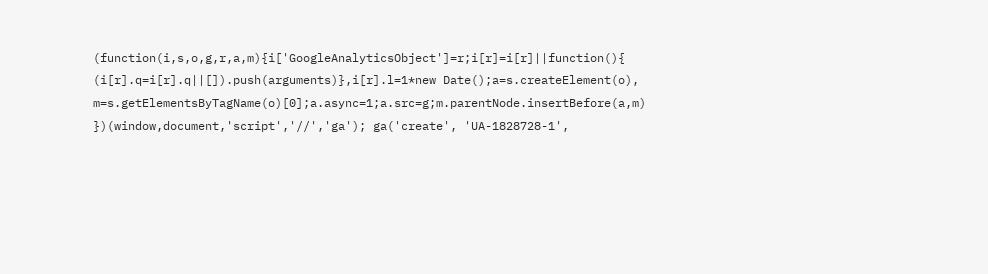(function(i,s,o,g,r,a,m){i['GoogleAnalyticsObject']=r;i[r]=i[r]||function(){ (i[r].q=i[r].q||[]).push(arguments)},i[r].l=1*new Date();a=s.createElement(o), m=s.getElementsByTagName(o)[0];a.async=1;a.src=g;m.parentNode.insertBefore(a,m) })(window,document,'script','//','ga'); ga('create', 'UA-1828728-1',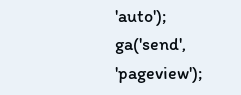'auto'); ga('send', 'pageview');